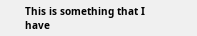This is something that I have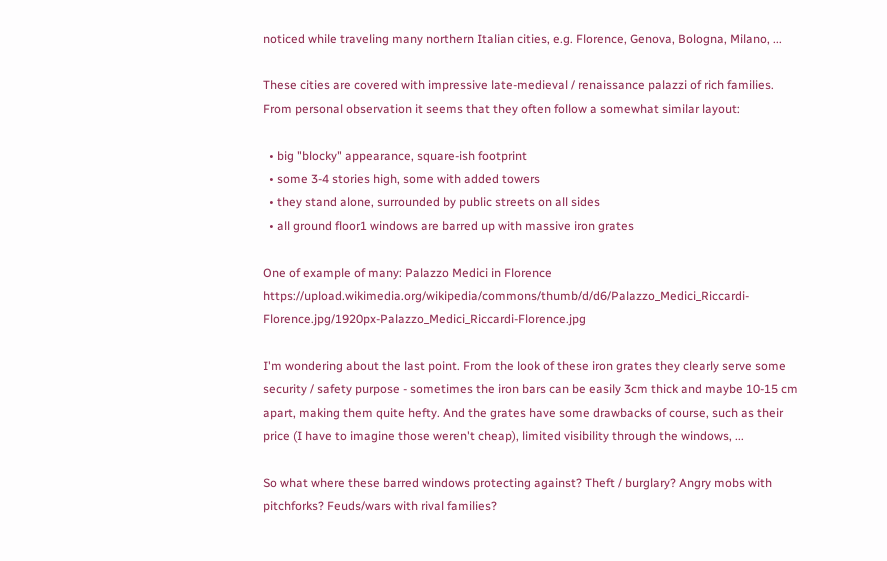noticed while traveling many northern Italian cities, e.g. Florence, Genova, Bologna, Milano, ...

These cities are covered with impressive late-medieval / renaissance palazzi of rich families. From personal observation it seems that they often follow a somewhat similar layout:

  • big "blocky" appearance, square-ish footprint
  • some 3-4 stories high, some with added towers
  • they stand alone, surrounded by public streets on all sides
  • all ground floor1 windows are barred up with massive iron grates

One of example of many: Palazzo Medici in Florence https://upload.wikimedia.org/wikipedia/commons/thumb/d/d6/Palazzo_Medici_Riccardi-Florence.jpg/1920px-Palazzo_Medici_Riccardi-Florence.jpg

I'm wondering about the last point. From the look of these iron grates they clearly serve some security / safety purpose - sometimes the iron bars can be easily 3cm thick and maybe 10-15 cm apart, making them quite hefty. And the grates have some drawbacks of course, such as their price (I have to imagine those weren't cheap), limited visibility through the windows, ...

So what where these barred windows protecting against? Theft / burglary? Angry mobs with pitchforks? Feuds/wars with rival families?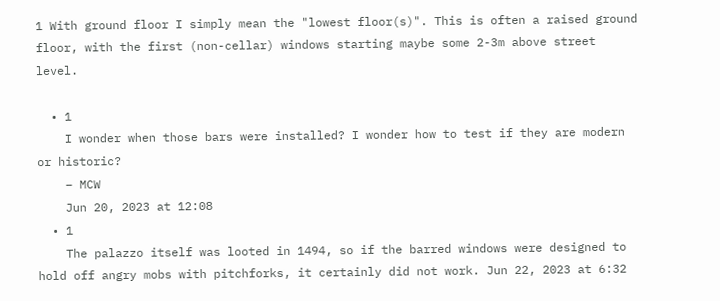1 With ground floor I simply mean the "lowest floor(s)". This is often a raised ground floor, with the first (non-cellar) windows starting maybe some 2-3m above street level.

  • 1
    I wonder when those bars were installed? I wonder how to test if they are modern or historic?
    – MCW
    Jun 20, 2023 at 12:08
  • 1
    The palazzo itself was looted in 1494, so if the barred windows were designed to hold off angry mobs with pitchforks, it certainly did not work. Jun 22, 2023 at 6:32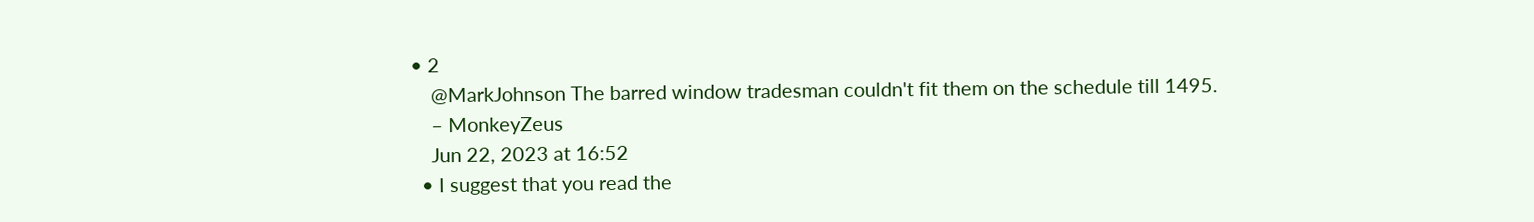• 2
    @MarkJohnson The barred window tradesman couldn't fit them on the schedule till 1495.
    – MonkeyZeus
    Jun 22, 2023 at 16:52
  • I suggest that you read the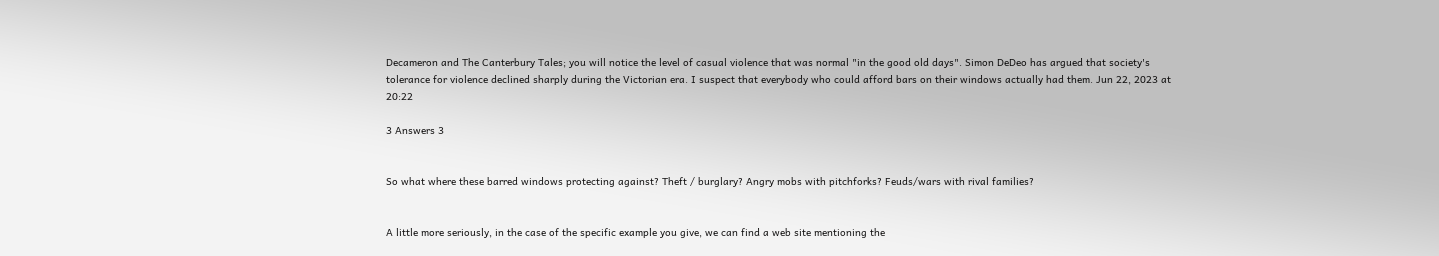Decameron and The Canterbury Tales; you will notice the level of casual violence that was normal "in the good old days". Simon DeDeo has argued that society's tolerance for violence declined sharply during the Victorian era. I suspect that everybody who could afford bars on their windows actually had them. Jun 22, 2023 at 20:22

3 Answers 3


So what where these barred windows protecting against? Theft / burglary? Angry mobs with pitchforks? Feuds/wars with rival families?


A little more seriously, in the case of the specific example you give, we can find a web site mentioning the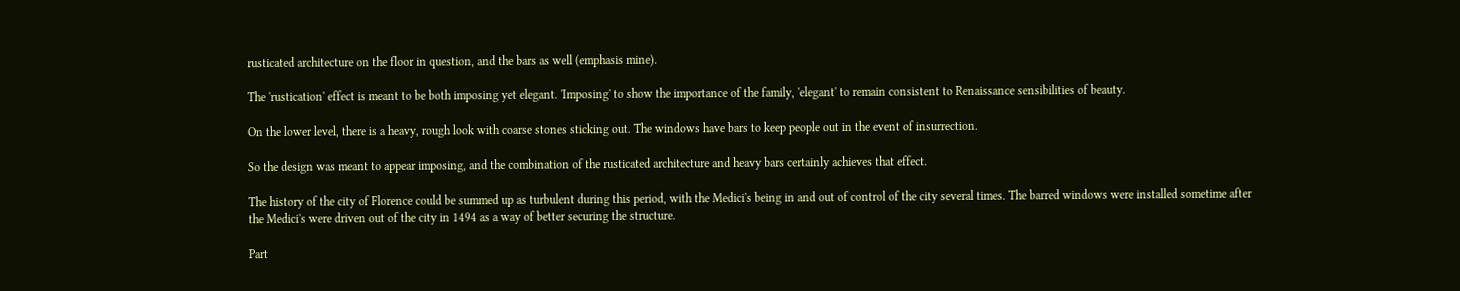rusticated architecture on the floor in question, and the bars as well (emphasis mine).

The 'rustication' effect is meant to be both imposing yet elegant. 'Imposing' to show the importance of the family, 'elegant' to remain consistent to Renaissance sensibilities of beauty.

On the lower level, there is a heavy, rough look with coarse stones sticking out. The windows have bars to keep people out in the event of insurrection.

So the design was meant to appear imposing, and the combination of the rusticated architecture and heavy bars certainly achieves that effect.

The history of the city of Florence could be summed up as turbulent during this period, with the Medici's being in and out of control of the city several times. The barred windows were installed sometime after the Medici's were driven out of the city in 1494 as a way of better securing the structure.

Part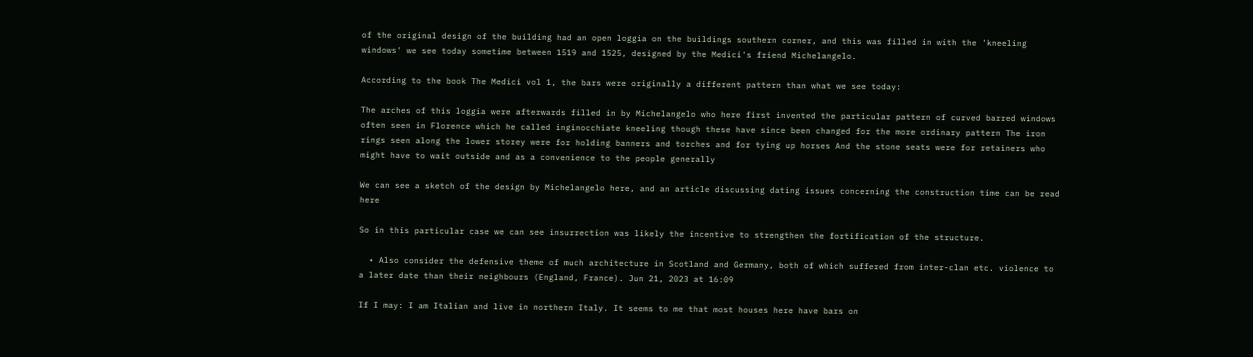of the original design of the building had an open loggia on the buildings southern corner, and this was filled in with the 'kneeling windows' we see today sometime between 1519 and 1525, designed by the Medici's friend Michelangelo.

According to the book The Medici vol 1, the bars were originally a different pattern than what we see today:

The arches of this loggia were afterwards filled in by Michelangelo who here first invented the particular pattern of curved barred windows often seen in Florence which he called inginocchiate kneeling though these have since been changed for the more ordinary pattern The iron rings seen along the lower storey were for holding banners and torches and for tying up horses And the stone seats were for retainers who might have to wait outside and as a convenience to the people generally

We can see a sketch of the design by Michelangelo here, and an article discussing dating issues concerning the construction time can be read here

So in this particular case we can see insurrection was likely the incentive to strengthen the fortification of the structure.

  • Also consider the defensive theme of much architecture in Scotland and Germany, both of which suffered from inter-clan etc. violence to a later date than their neighbours (England, France). Jun 21, 2023 at 16:09

If I may: I am Italian and live in northern Italy. It seems to me that most houses here have bars on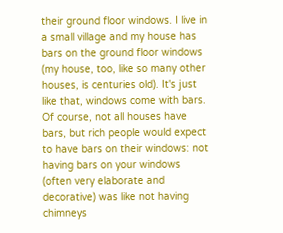their ground floor windows. I live in a small village and my house has bars on the ground floor windows (my house, too, like so many other houses, is centuries old). It's just like that, windows come with bars. Of course, not all houses have bars, but rich people would expect to have bars on their windows: not having bars on your windows (often very elaborate and decorative) was like not having chimneys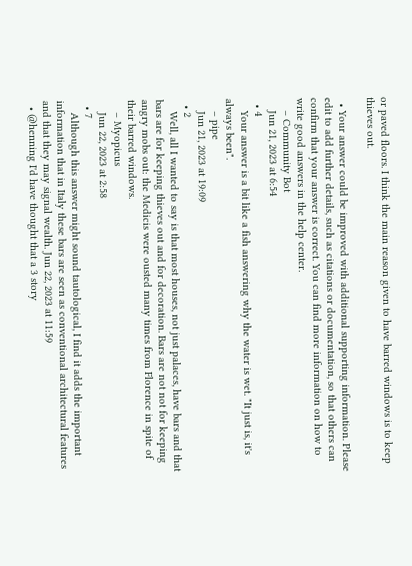or paved floors. I think the main reason given to have barred windows is to keep thieves out.

  • Your answer could be improved with additional supporting information. Please edit to add further details, such as citations or documentation, so that others can confirm that your answer is correct. You can find more information on how to write good answers in the help center.
    – Community Bot
    Jun 21, 2023 at 6:54
  • 4
    Your answer is a bit like a fish answering why the water is wet. "It just is, it's always been".
    – pipe
    Jun 21, 2023 at 19:09
  • 2
    Well, all I wanted to say is that most houses, not just palaces, have bars and that bars are for keeping thieves out and for decoration. Bars are not not for keeping angry mobs out: the Medicis were ousted many times from Florence in spite of their barred windows.
    – Myopicus
    Jun 22, 2023 at 2:58
  • 7
    Although this answer might sound tautological, I find it adds the important information that in Italy these bars are seen as conventional architectural features and that they may signal wealth. Jun 22, 2023 at 11:59
  • @henning I'd have thought that a 3 story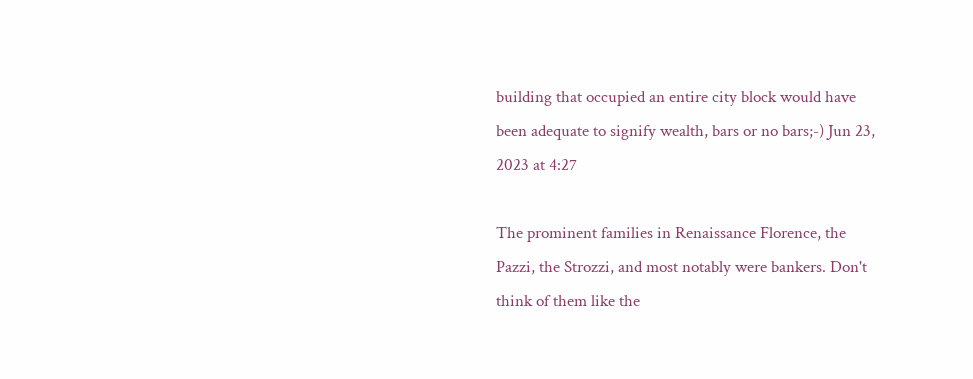building that occupied an entire city block would have been adequate to signify wealth, bars or no bars;-) Jun 23, 2023 at 4:27

The prominent families in Renaissance Florence, the Pazzi, the Strozzi, and most notably were bankers. Don't think of them like the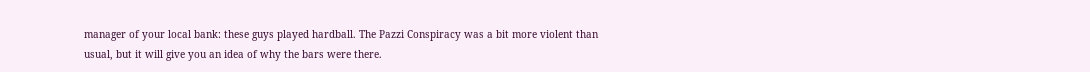manager of your local bank: these guys played hardball. The Pazzi Conspiracy was a bit more violent than usual, but it will give you an idea of why the bars were there.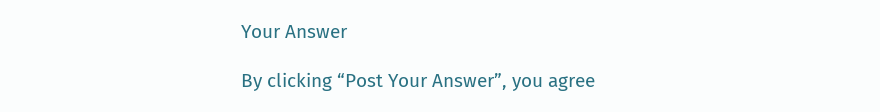Your Answer

By clicking “Post Your Answer”, you agree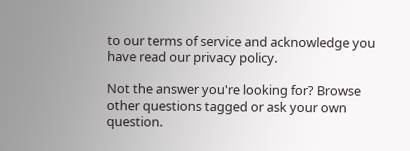to our terms of service and acknowledge you have read our privacy policy.

Not the answer you're looking for? Browse other questions tagged or ask your own question.